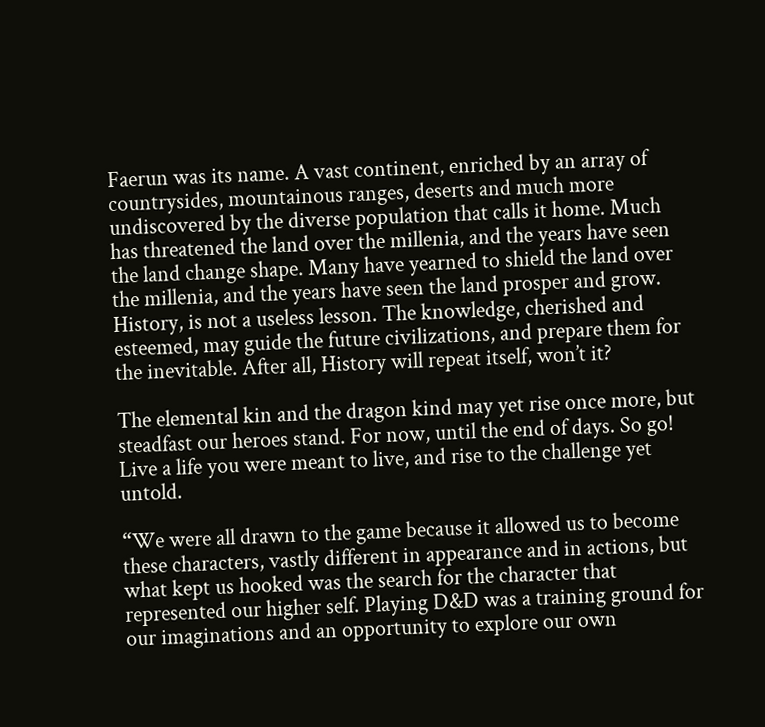Faerun was its name. A vast continent, enriched by an array of countrysides, mountainous ranges, deserts and much more undiscovered by the diverse population that calls it home. Much has threatened the land over the millenia, and the years have seen the land change shape. Many have yearned to shield the land over the millenia, and the years have seen the land prosper and grow. History, is not a useless lesson. The knowledge, cherished and esteemed, may guide the future civilizations, and prepare them for the inevitable. After all, History will repeat itself, won’t it?

The elemental kin and the dragon kind may yet rise once more, but steadfast our heroes stand. For now, until the end of days. So go! Live a life you were meant to live, and rise to the challenge yet untold.

“We were all drawn to the game because it allowed us to become these characters, vastly different in appearance and in actions, but what kept us hooked was the search for the character that represented our higher self. Playing D&D was a training ground for our imaginations and an opportunity to explore our own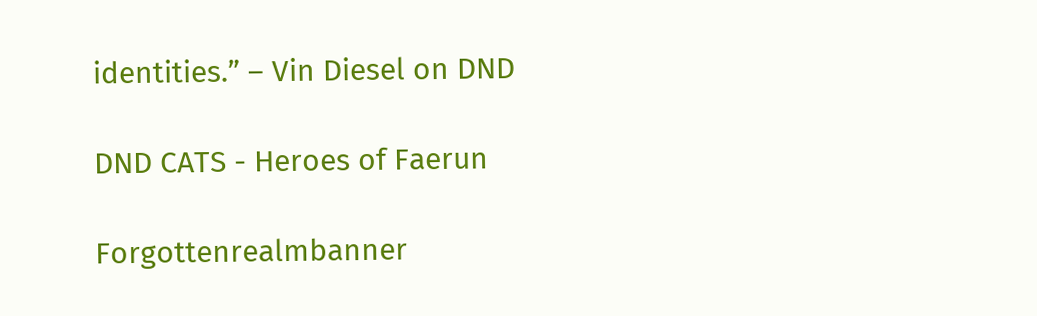identities.” – Vin Diesel on DND

DND CATS - Heroes of Faerun

Forgottenrealmbanner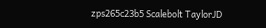zps265c23b5 Scalebolt TaylorJD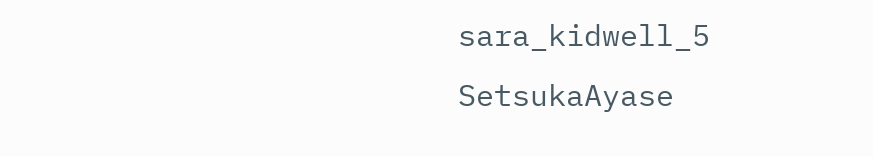sara_kidwell_5 SetsukaAyase